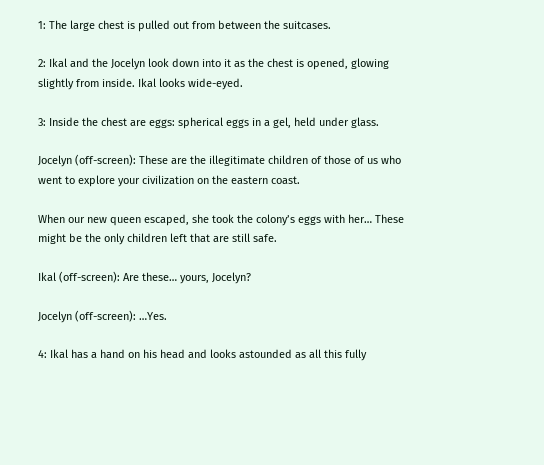1: The large chest is pulled out from between the suitcases.

2: Ikal and the Jocelyn look down into it as the chest is opened, glowing slightly from inside. Ikal looks wide-eyed.

3: Inside the chest are eggs: spherical eggs in a gel, held under glass.

Jocelyn (off-screen): These are the illegitimate children of those of us who went to explore your civilization on the eastern coast.

When our new queen escaped, she took the colony’s eggs with her… These might be the only children left that are still safe.

Ikal (off-screen): Are these… yours, Jocelyn?

Jocelyn (off-screen): …Yes.

4: Ikal has a hand on his head and looks astounded as all this fully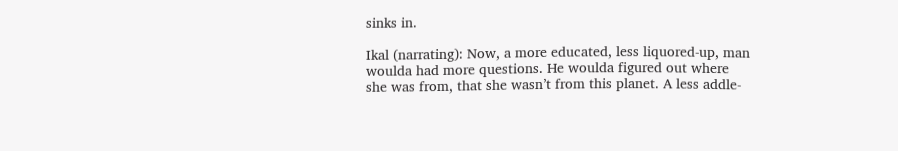sinks in.

Ikal (narrating): Now, a more educated, less liquored-up, man woulda had more questions. He woulda figured out where she was from, that she wasn’t from this planet. A less addle-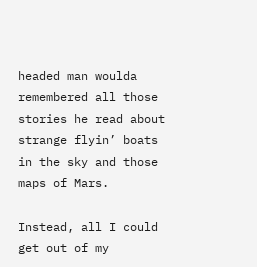headed man woulda remembered all those stories he read about strange flyin’ boats in the sky and those maps of Mars.

Instead, all I could get out of my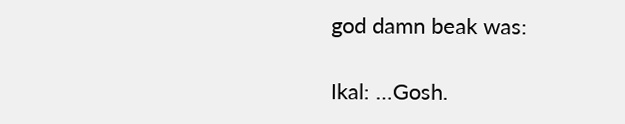god damn beak was:

Ikal: …Gosh.